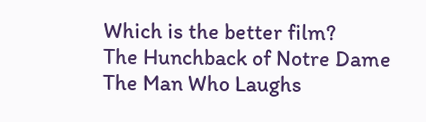Which is the better film?
The Hunchback of Notre Dame The Man Who Laughs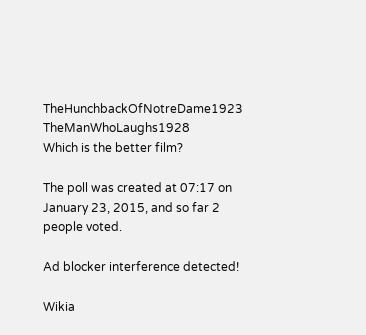TheHunchbackOfNotreDame1923 TheManWhoLaughs1928
Which is the better film?

The poll was created at 07:17 on January 23, 2015, and so far 2 people voted.

Ad blocker interference detected!

Wikia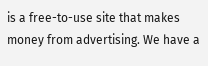is a free-to-use site that makes money from advertising. We have a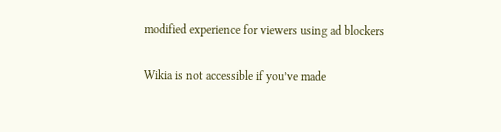modified experience for viewers using ad blockers

Wikia is not accessible if you’ve made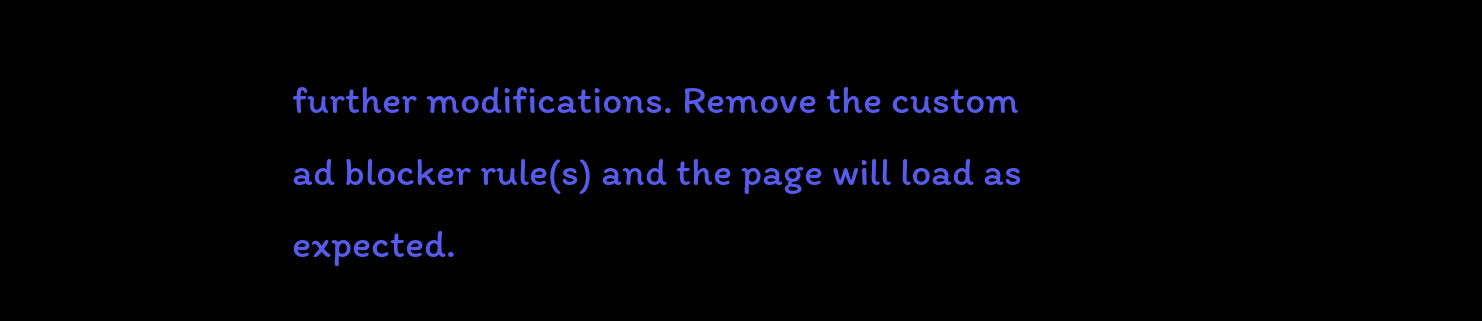further modifications. Remove the custom ad blocker rule(s) and the page will load as expected.